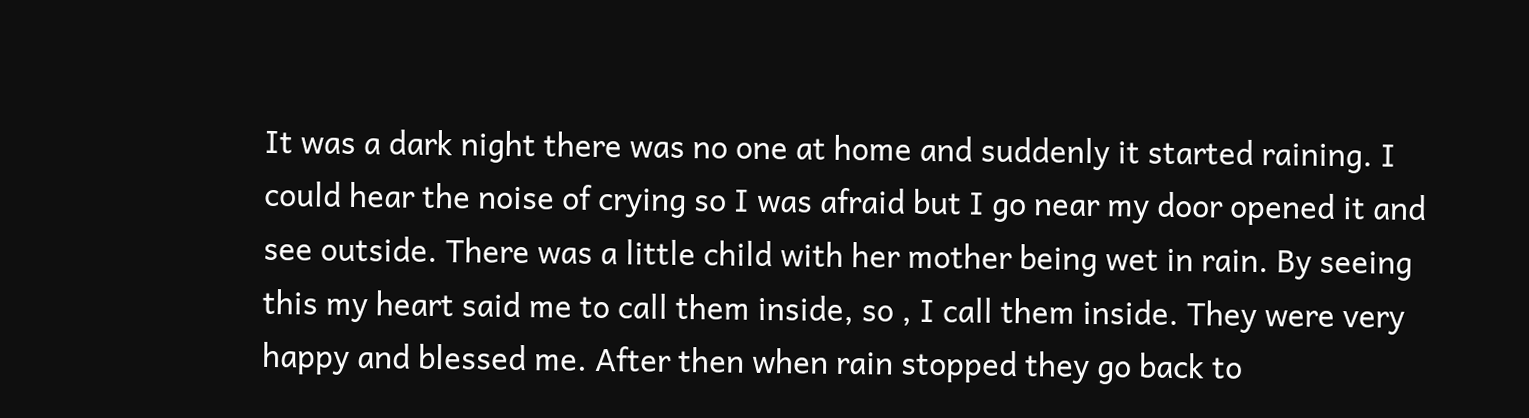It was a dark night there was no one at home and suddenly it started raining. I could hear the noise of crying so I was afraid but I go near my door opened it and see outside. There was a little child with her mother being wet in rain. By seeing this my heart said me to call them inside, so , I call them inside. They were very happy and blessed me. After then when rain stopped they go back to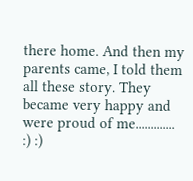there home. And then my parents came, I told them all these story. They became very happy and were proud of me............. :) :)